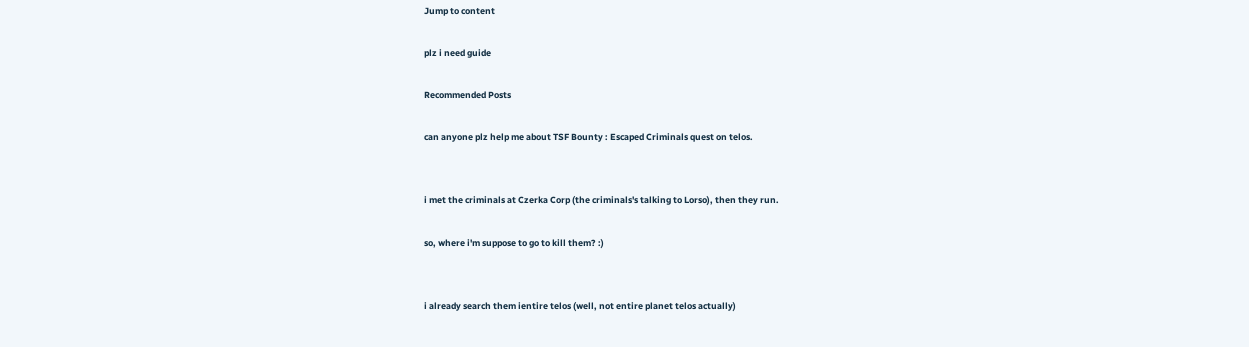Jump to content

plz i need guide

Recommended Posts

can anyone plz help me about TSF Bounty : Escaped Criminals quest on telos.


i met the criminals at Czerka Corp (the criminals's talking to Lorso), then they run.

so, where i'm suppose to go to kill them? :)


i already search them ientire telos (well, not entire planet telos actually)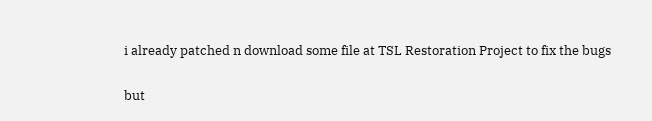i already patched n download some file at TSL Restoration Project to fix the bugs

but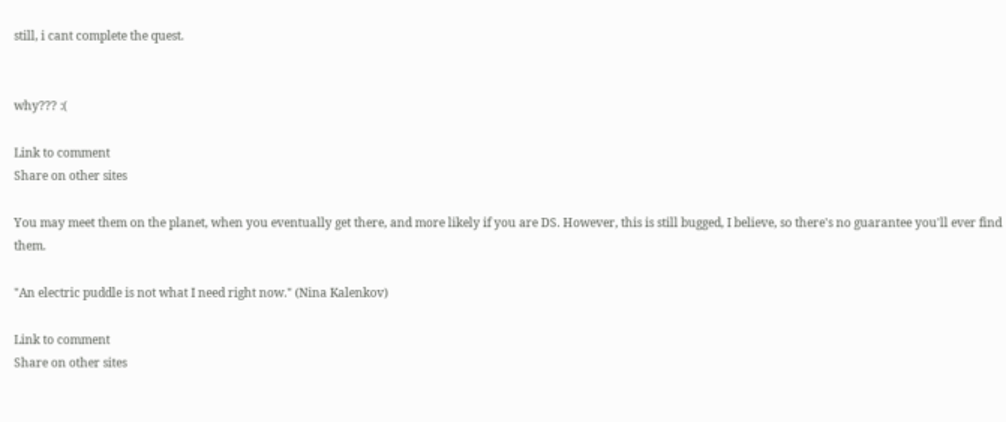still, i cant complete the quest.


why??? :(

Link to comment
Share on other sites

You may meet them on the planet, when you eventually get there, and more likely if you are DS. However, this is still bugged, I believe, so there's no guarantee you'll ever find them.

"An electric puddle is not what I need right now." (Nina Kalenkov)

Link to comment
Share on other sites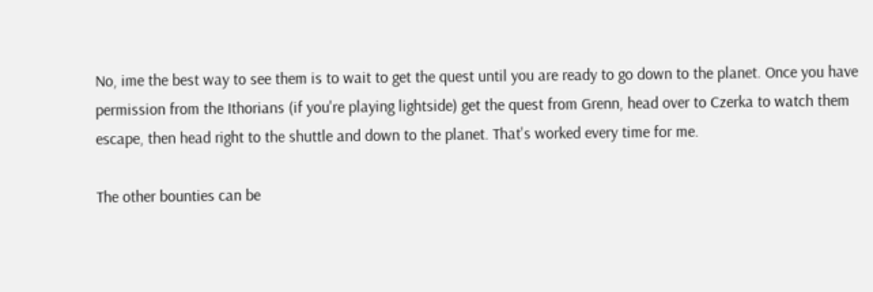No, ime the best way to see them is to wait to get the quest until you are ready to go down to the planet. Once you have permission from the Ithorians (if you're playing lightside) get the quest from Grenn, head over to Czerka to watch them escape, then head right to the shuttle and down to the planet. That's worked every time for me.

The other bounties can be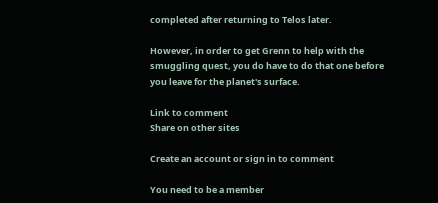completed after returning to Telos later.

However, in order to get Grenn to help with the smuggling quest, you do have to do that one before you leave for the planet's surface.

Link to comment
Share on other sites

Create an account or sign in to comment

You need to be a member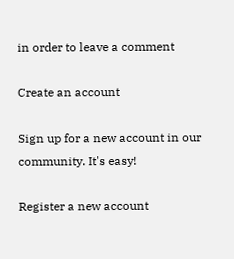in order to leave a comment

Create an account

Sign up for a new account in our community. It's easy!

Register a new account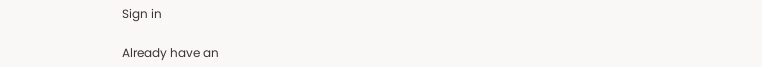Sign in

Already have an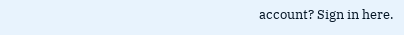account? Sign in here.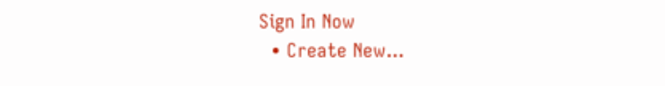Sign In Now
  • Create New...